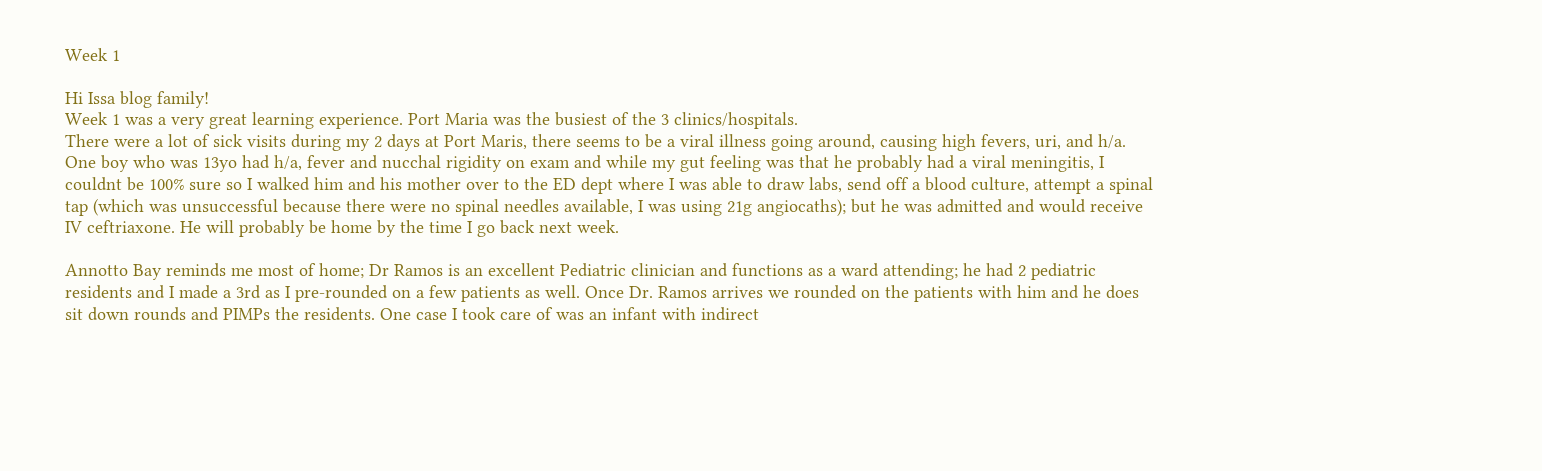Week 1

Hi Issa blog family!
Week 1 was a very great learning experience. Port Maria was the busiest of the 3 clinics/hospitals.
There were a lot of sick visits during my 2 days at Port Maris, there seems to be a viral illness going around, causing high fevers, uri, and h/a. One boy who was 13yo had h/a, fever and nucchal rigidity on exam and while my gut feeling was that he probably had a viral meningitis, I couldnt be 100% sure so I walked him and his mother over to the ED dept where I was able to draw labs, send off a blood culture, attempt a spinal tap (which was unsuccessful because there were no spinal needles available, I was using 21g angiocaths); but he was admitted and would receive IV ceftriaxone. He will probably be home by the time I go back next week.

Annotto Bay reminds me most of home; Dr Ramos is an excellent Pediatric clinician and functions as a ward attending; he had 2 pediatric residents and I made a 3rd as I pre-rounded on a few patients as well. Once Dr. Ramos arrives we rounded on the patients with him and he does sit down rounds and PIMPs the residents. One case I took care of was an infant with indirect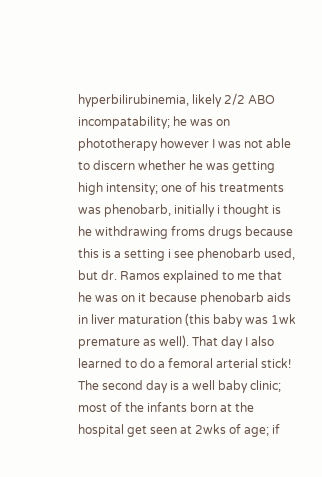hyperbilirubinemia, likely 2/2 ABO incompatability; he was on phototherapy however I was not able to discern whether he was getting high intensity; one of his treatments was phenobarb, initially i thought is he withdrawing froms drugs because this is a setting i see phenobarb used, but dr. Ramos explained to me that he was on it because phenobarb aids in liver maturation (this baby was 1wk premature as well). That day I also learned to do a femoral arterial stick! The second day is a well baby clinic; most of the infants born at the hospital get seen at 2wks of age; if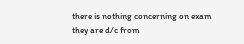there is nothing concerning on exam they are d/c from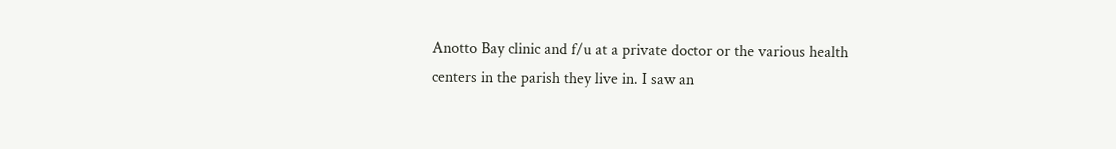Anotto Bay clinic and f/u at a private doctor or the various health centers in the parish they live in. I saw an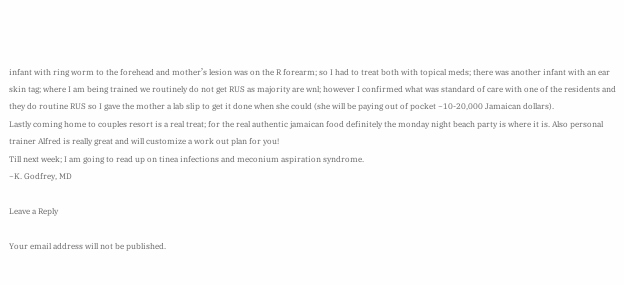infant with ring worm to the forehead and mother’s lesion was on the R forearm; so I had to treat both with topical meds; there was another infant with an ear skin tag; where I am being trained we routinely do not get RUS as majority are wnl; however I confirmed what was standard of care with one of the residents and they do routine RUS so I gave the mother a lab slip to get it done when she could (she will be paying out of pocket ~10-20,000 Jamaican dollars).
Lastly coming home to couples resort is a real treat; for the real authentic jamaican food definitely the monday night beach party is where it is. Also personal trainer Alfred is really great and will customize a work out plan for you!
Till next week; I am going to read up on tinea infections and meconium aspiration syndrome.
~K. Godfrey, MD

Leave a Reply

Your email address will not be published.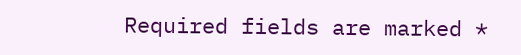Required fields are marked *